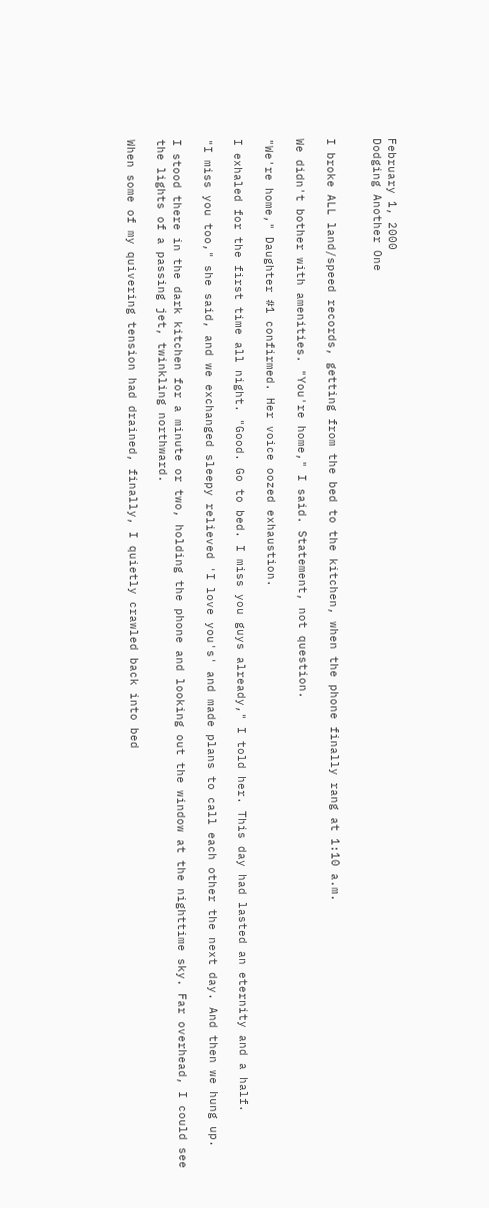February 1, 2000
Dodging Another One


I broke ALL land/speed records, getting from the bed to the kitchen, when the phone finally rang at 1:10 a.m.

We didn't bother with amenities. "You're home," I said. Statement, not question.

"We're home," Daughter #1 confirmed. Her voice oozed exhaustion.

I exhaled for the first time all night. "Good. Go to bed. I miss you guys already," I told her. This day had lasted an eternity and a half.

"I miss you too," she said, and we exchanged sleepy relieved 'I love you's' and made plans to call each other the next day. And then we hung up.

I stood there in the dark kitchen for a minute or two, holding the phone and looking out the window at the nighttime sky. Far overhead, I could see the lights of a passing jet, twinkling northward.

When some of my quivering tension had drained, finally, I quietly crawled back into bed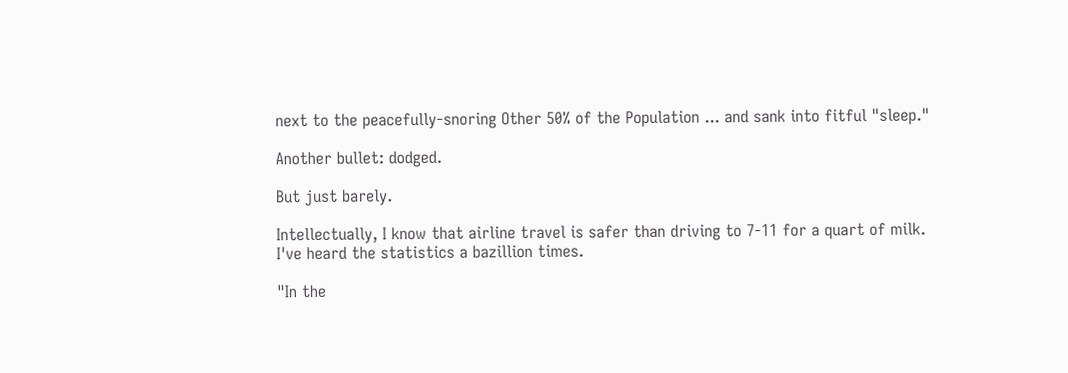next to the peacefully-snoring Other 50% of the Population ... and sank into fitful "sleep."

Another bullet: dodged.

But just barely.

Intellectually, I know that airline travel is safer than driving to 7-11 for a quart of milk. I've heard the statistics a bazillion times.

"In the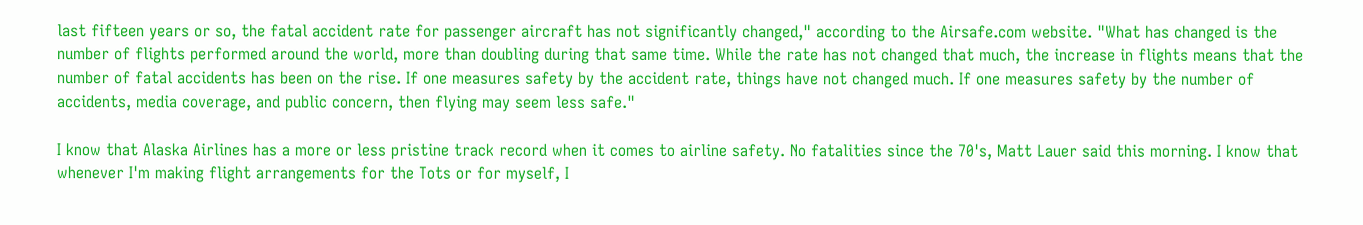last fifteen years or so, the fatal accident rate for passenger aircraft has not significantly changed," according to the Airsafe.com website. "What has changed is the number of flights performed around the world, more than doubling during that same time. While the rate has not changed that much, the increase in flights means that the number of fatal accidents has been on the rise. If one measures safety by the accident rate, things have not changed much. If one measures safety by the number of accidents, media coverage, and public concern, then flying may seem less safe."

I know that Alaska Airlines has a more or less pristine track record when it comes to airline safety. No fatalities since the 70's, Matt Lauer said this morning. I know that whenever I'm making flight arrangements for the Tots or for myself, I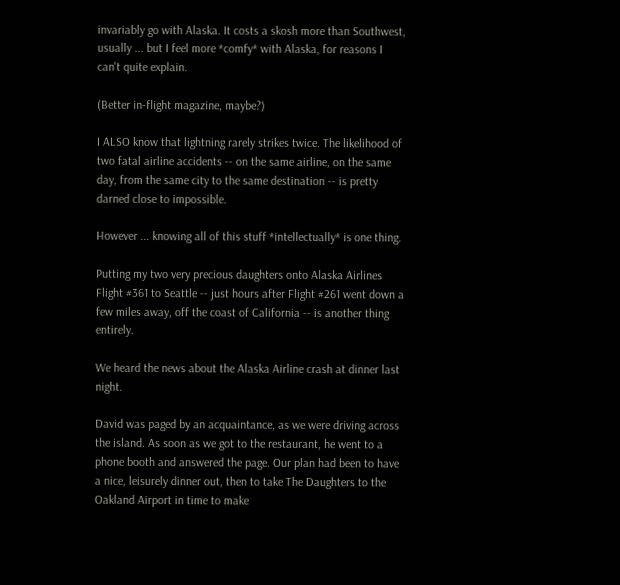invariably go with Alaska. It costs a skosh more than Southwest, usually ... but I feel more *comfy* with Alaska, for reasons I can't quite explain.

(Better in-flight magazine, maybe?)

I ALSO know that lightning rarely strikes twice. The likelihood of two fatal airline accidents -- on the same airline, on the same day, from the same city to the same destination -- is pretty darned close to impossible.

However ... knowing all of this stuff *intellectually* is one thing.

Putting my two very precious daughters onto Alaska Airlines Flight #361 to Seattle -- just hours after Flight #261 went down a few miles away, off the coast of California -- is another thing entirely.

We heard the news about the Alaska Airline crash at dinner last night.

David was paged by an acquaintance, as we were driving across the island. As soon as we got to the restaurant, he went to a phone booth and answered the page. Our plan had been to have a nice, leisurely dinner out, then to take The Daughters to the Oakland Airport in time to make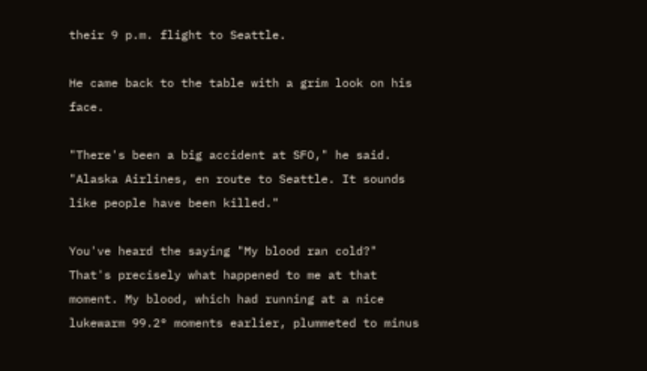their 9 p.m. flight to Seattle.

He came back to the table with a grim look on his face.

"There's been a big accident at SFO," he said. "Alaska Airlines, en route to Seattle. It sounds like people have been killed."

You've heard the saying "My blood ran cold?" That's precisely what happened to me at that moment. My blood, which had running at a nice lukewarm 99.2° moments earlier, plummeted to minus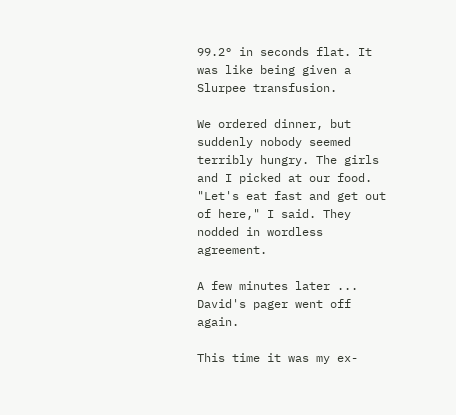99.2° in seconds flat. It was like being given a Slurpee transfusion.

We ordered dinner, but suddenly nobody seemed terribly hungry. The girls and I picked at our food. "Let's eat fast and get out of here," I said. They nodded in wordless agreement.

A few minutes later ... David's pager went off again.

This time it was my ex-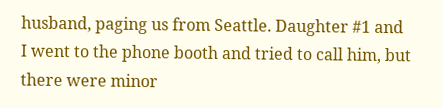husband, paging us from Seattle. Daughter #1 and I went to the phone booth and tried to call him, but there were minor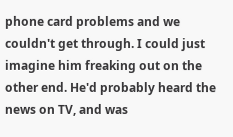phone card problems and we couldn't get through. I could just imagine him freaking out on the other end. He'd probably heard the news on TV, and was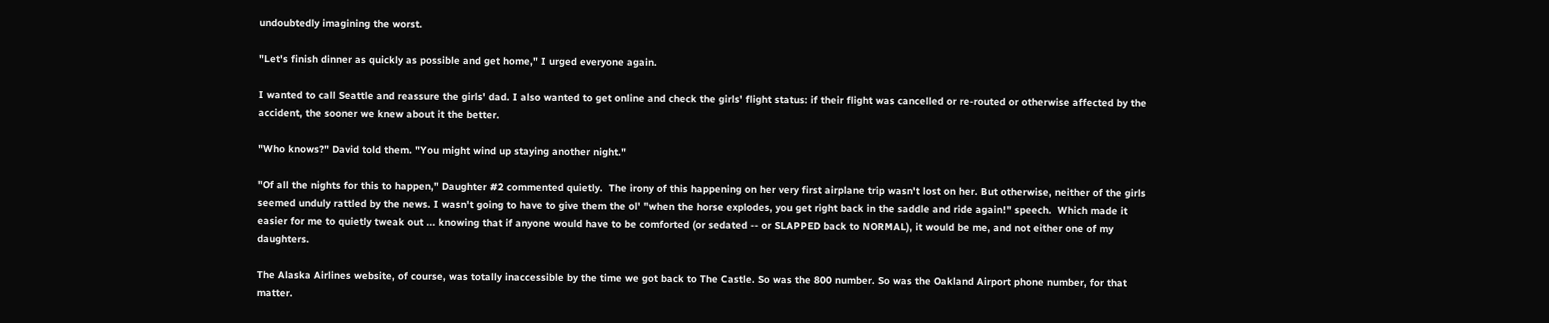undoubtedly imagining the worst.

"Let's finish dinner as quickly as possible and get home," I urged everyone again.

I wanted to call Seattle and reassure the girls' dad. I also wanted to get online and check the girls' flight status: if their flight was cancelled or re-routed or otherwise affected by the accident, the sooner we knew about it the better.

"Who knows?" David told them. "You might wind up staying another night."

"Of all the nights for this to happen," Daughter #2 commented quietly.  The irony of this happening on her very first airplane trip wasn't lost on her. But otherwise, neither of the girls seemed unduly rattled by the news. I wasn't going to have to give them the ol' "when the horse explodes, you get right back in the saddle and ride again!" speech.  Which made it easier for me to quietly tweak out ... knowing that if anyone would have to be comforted (or sedated -- or SLAPPED back to NORMAL), it would be me, and not either one of my daughters.

The Alaska Airlines website, of course, was totally inaccessible by the time we got back to The Castle. So was the 800 number. So was the Oakland Airport phone number, for that matter.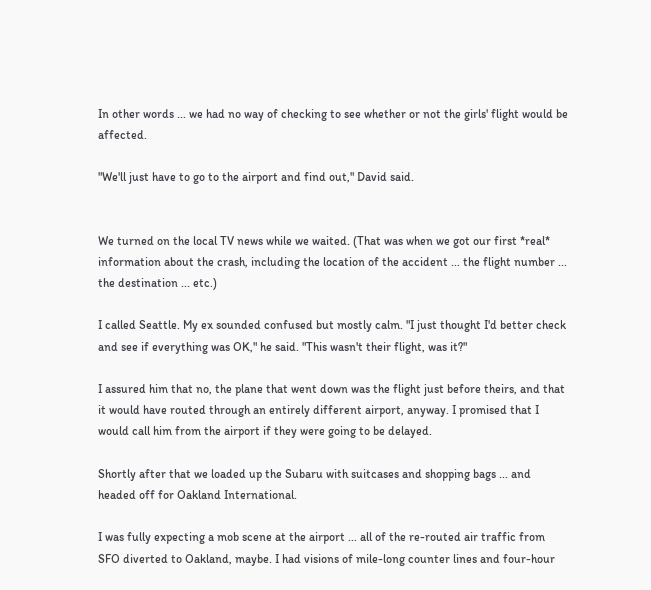In other words ... we had no way of checking to see whether or not the girls' flight would be affected.

"We'll just have to go to the airport and find out," David said.


We turned on the local TV news while we waited. (That was when we got our first *real* information about the crash, including the location of the accident ... the flight number ... the destination ... etc.)

I called Seattle. My ex sounded confused but mostly calm. "I just thought I'd better check and see if everything was OK," he said. "This wasn't their flight, was it?"

I assured him that no, the plane that went down was the flight just before theirs, and that it would have routed through an entirely different airport, anyway. I promised that I would call him from the airport if they were going to be delayed.

Shortly after that we loaded up the Subaru with suitcases and shopping bags ... and headed off for Oakland International.

I was fully expecting a mob scene at the airport ... all of the re-routed air traffic from SFO diverted to Oakland, maybe. I had visions of mile-long counter lines and four-hour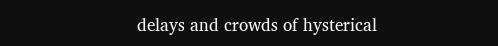delays and crowds of hysterical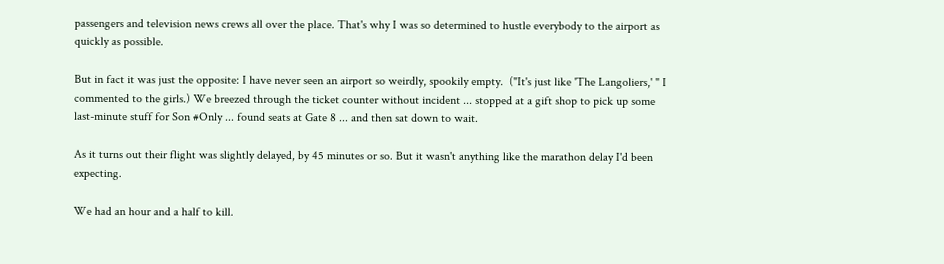passengers and television news crews all over the place. That's why I was so determined to hustle everybody to the airport as quickly as possible.

But in fact it was just the opposite: I have never seen an airport so weirdly, spookily empty.  ("It's just like 'The Langoliers,' " I commented to the girls.) We breezed through the ticket counter without incident ... stopped at a gift shop to pick up some last-minute stuff for Son #Only ... found seats at Gate 8 ... and then sat down to wait.

As it turns out their flight was slightly delayed, by 45 minutes or so. But it wasn't anything like the marathon delay I'd been expecting.

We had an hour and a half to kill.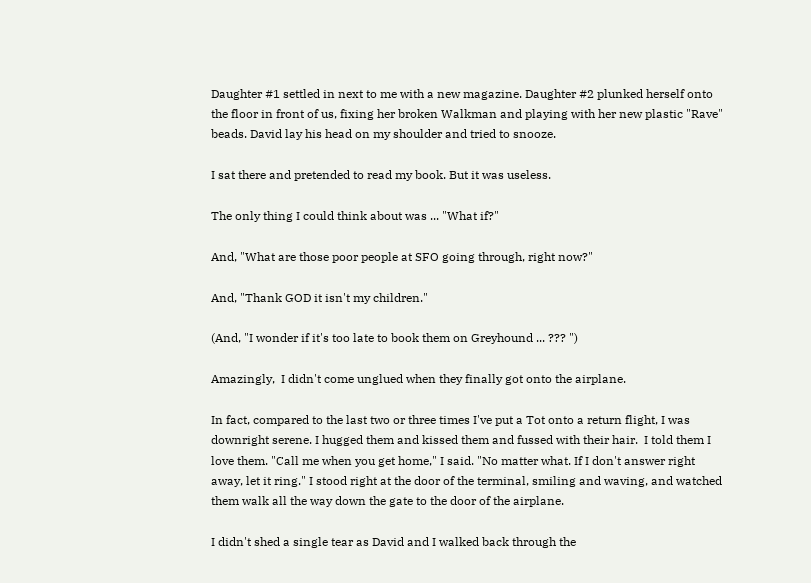Daughter #1 settled in next to me with a new magazine. Daughter #2 plunked herself onto the floor in front of us, fixing her broken Walkman and playing with her new plastic "Rave" beads. David lay his head on my shoulder and tried to snooze.

I sat there and pretended to read my book. But it was useless.

The only thing I could think about was ... "What if?"

And, "What are those poor people at SFO going through, right now?"

And, "Thank GOD it isn't my children."

(And, "I wonder if it's too late to book them on Greyhound ... ??? ")

Amazingly,  I didn't come unglued when they finally got onto the airplane.

In fact, compared to the last two or three times I've put a Tot onto a return flight, I was downright serene. I hugged them and kissed them and fussed with their hair.  I told them I love them. "Call me when you get home," I said. "No matter what. If I don't answer right away, let it ring." I stood right at the door of the terminal, smiling and waving, and watched them walk all the way down the gate to the door of the airplane.

I didn't shed a single tear as David and I walked back through the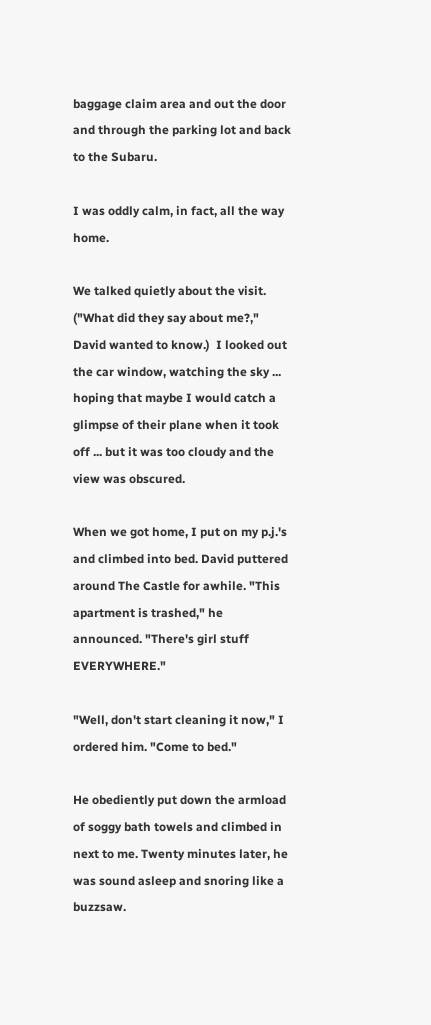baggage claim area and out the door and through the parking lot and back to the Subaru.

I was oddly calm, in fact, all the way home.

We talked quietly about the visit. ("What did they say about me?," David wanted to know.)  I looked out the car window, watching the sky ... hoping that maybe I would catch a glimpse of their plane when it took off ... but it was too cloudy and the view was obscured.

When we got home, I put on my p.j.'s and climbed into bed. David puttered around The Castle for awhile. "This apartment is trashed," he announced. "There's girl stuff EVERYWHERE."

"Well, don't start cleaning it now," I ordered him. "Come to bed."

He obediently put down the armload of soggy bath towels and climbed in next to me. Twenty minutes later, he was sound asleep and snoring like a buzzsaw.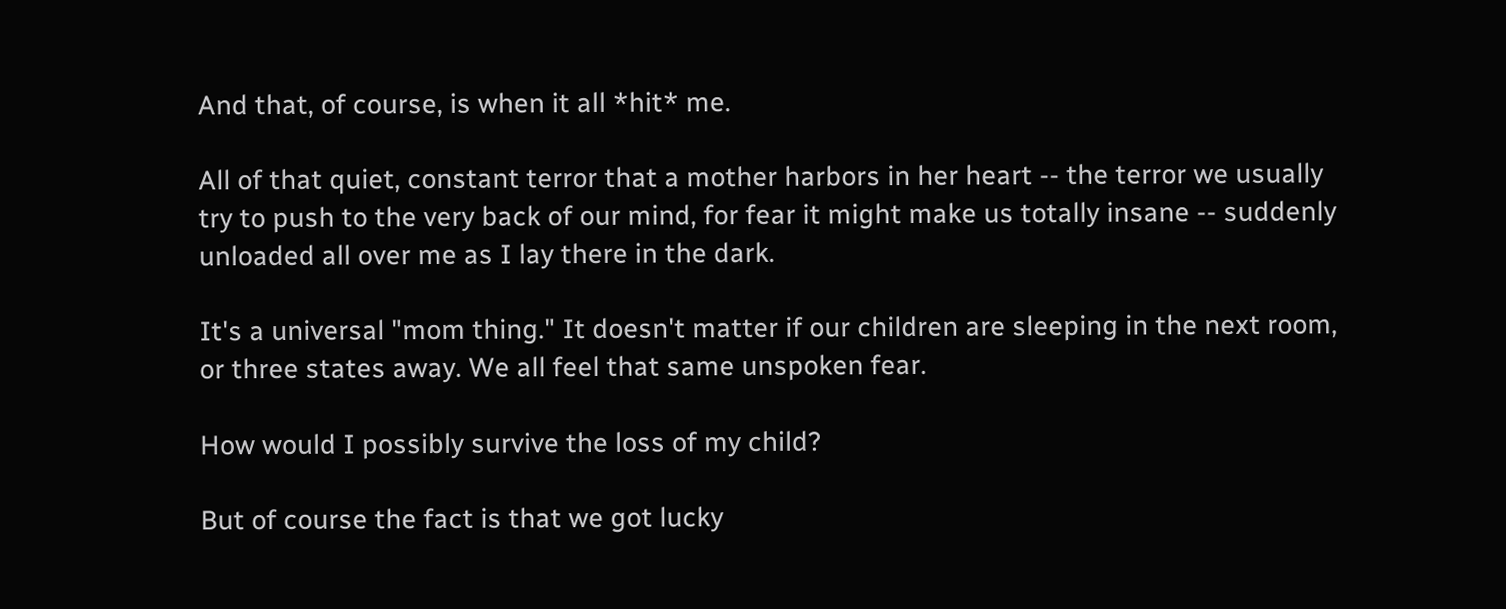And that, of course, is when it all *hit* me.

All of that quiet, constant terror that a mother harbors in her heart -- the terror we usually try to push to the very back of our mind, for fear it might make us totally insane -- suddenly unloaded all over me as I lay there in the dark.

It's a universal "mom thing." It doesn't matter if our children are sleeping in the next room, or three states away. We all feel that same unspoken fear.

How would I possibly survive the loss of my child?

But of course the fact is that we got lucky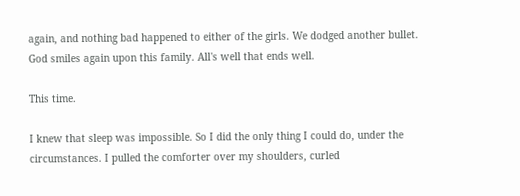again, and nothing bad happened to either of the girls. We dodged another bullet. God smiles again upon this family. All's well that ends well.

This time.

I knew that sleep was impossible. So I did the only thing I could do, under the circumstances. I pulled the comforter over my shoulders, curled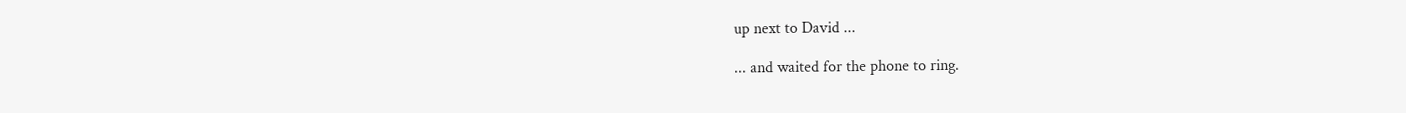up next to David ...

... and waited for the phone to ring.